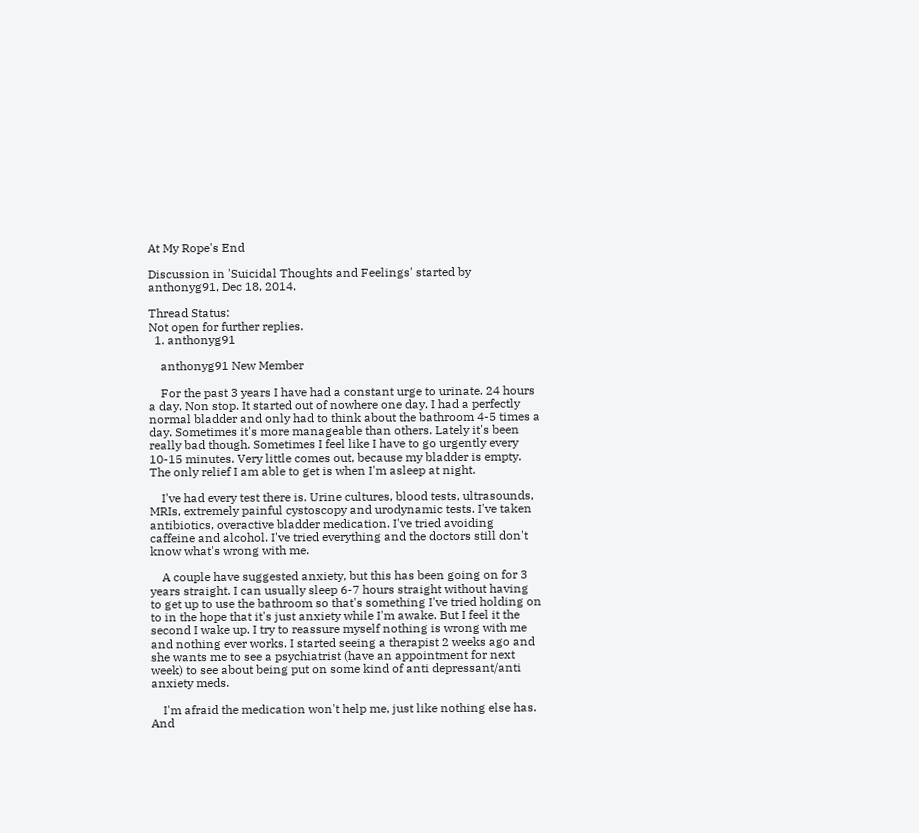At My Rope's End

Discussion in 'Suicidal Thoughts and Feelings' started by anthonyg91, Dec 18, 2014.

Thread Status:
Not open for further replies.
  1. anthonyg91

    anthonyg91 New Member

    For the past 3 years I have had a constant urge to urinate. 24 hours a day. Non stop. It started out of nowhere one day. I had a perfectly normal bladder and only had to think about the bathroom 4-5 times a day. Sometimes it's more manageable than others. Lately it's been really bad though. Sometimes I feel like I have to go urgently every 10-15 minutes. Very little comes out, because my bladder is empty. The only relief I am able to get is when I'm asleep at night.

    I've had every test there is. Urine cultures, blood tests, ultrasounds, MRIs, extremely painful cystoscopy and urodynamic tests. I've taken antibiotics, overactive bladder medication. I've tried avoiding caffeine and alcohol. I've tried everything and the doctors still don't know what's wrong with me.

    A couple have suggested anxiety, but this has been going on for 3 years straight. I can usually sleep 6-7 hours straight without having to get up to use the bathroom so that's something I've tried holding on to in the hope that it's just anxiety while I'm awake. But I feel it the second I wake up. I try to reassure myself nothing is wrong with me and nothing ever works. I started seeing a therapist 2 weeks ago and she wants me to see a psychiatrist (have an appointment for next week) to see about being put on some kind of anti depressant/anti anxiety meds.

    I'm afraid the medication won't help me, just like nothing else has. And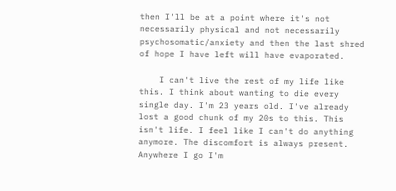then I'll be at a point where it's not necessarily physical and not necessarily psychosomatic/anxiety and then the last shred of hope I have left will have evaporated.

    I can't live the rest of my life like this. I think about wanting to die every single day. I'm 23 years old. I've already lost a good chunk of my 20s to this. This isn't life. I feel like I can't do anything anymore. The discomfort is always present. Anywhere I go I'm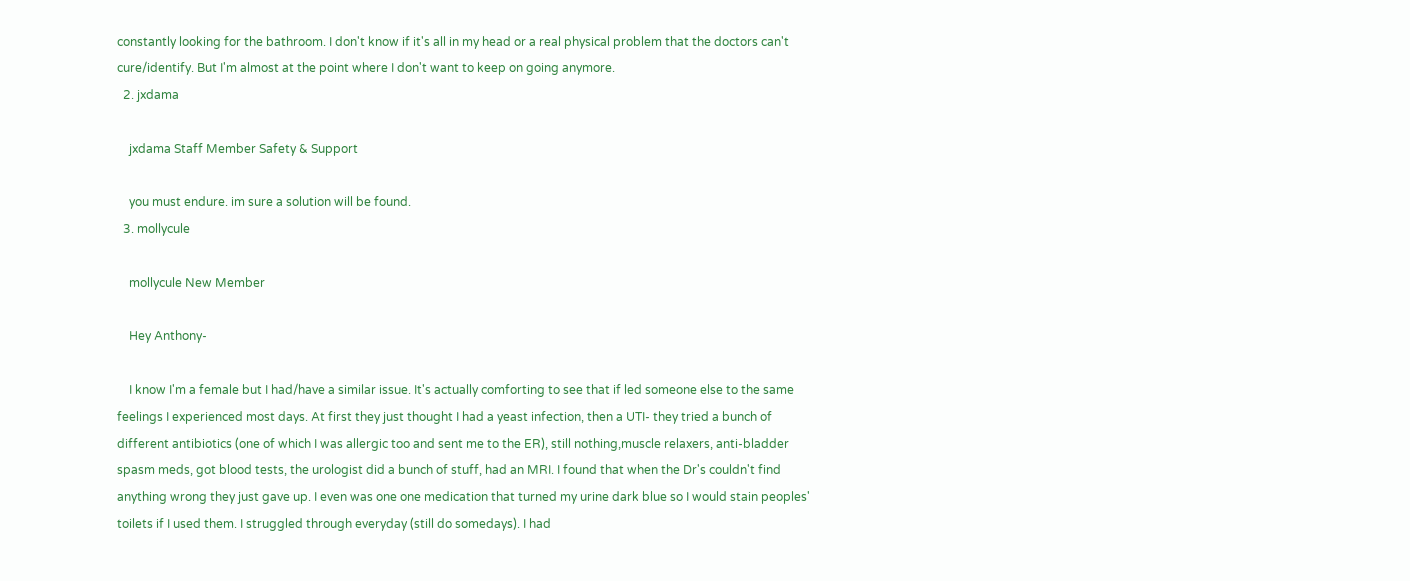constantly looking for the bathroom. I don't know if it's all in my head or a real physical problem that the doctors can't cure/identify. But I'm almost at the point where I don't want to keep on going anymore.
  2. jxdama

    jxdama Staff Member Safety & Support

    you must endure. im sure a solution will be found.
  3. mollycule

    mollycule New Member

    Hey Anthony-

    I know I'm a female but I had/have a similar issue. It's actually comforting to see that if led someone else to the same feelings I experienced most days. At first they just thought I had a yeast infection, then a UTI- they tried a bunch of different antibiotics (one of which I was allergic too and sent me to the ER), still nothing,muscle relaxers, anti-bladder spasm meds, got blood tests, the urologist did a bunch of stuff, had an MRI. I found that when the Dr's couldn't find anything wrong they just gave up. I even was one one medication that turned my urine dark blue so I would stain peoples' toilets if I used them. I struggled through everyday (still do somedays). I had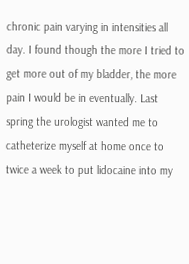chronic pain varying in intensities all day. I found though the more I tried to get more out of my bladder, the more pain I would be in eventually. Last spring the urologist wanted me to catheterize myself at home once to twice a week to put lidocaine into my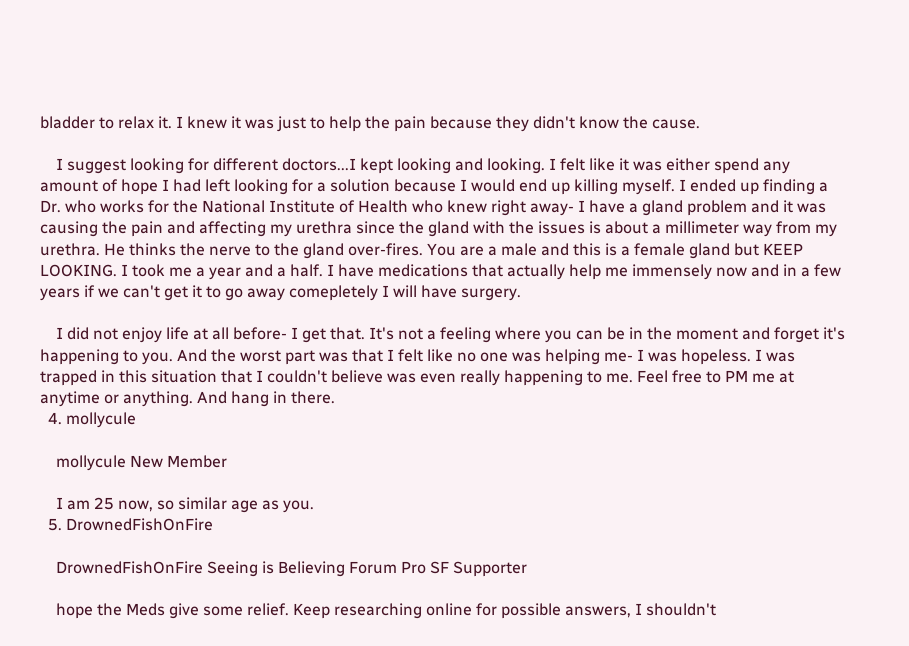bladder to relax it. I knew it was just to help the pain because they didn't know the cause.

    I suggest looking for different doctors...I kept looking and looking. I felt like it was either spend any amount of hope I had left looking for a solution because I would end up killing myself. I ended up finding a Dr. who works for the National Institute of Health who knew right away- I have a gland problem and it was causing the pain and affecting my urethra since the gland with the issues is about a millimeter way from my urethra. He thinks the nerve to the gland over-fires. You are a male and this is a female gland but KEEP LOOKING. I took me a year and a half. I have medications that actually help me immensely now and in a few years if we can't get it to go away comepletely I will have surgery.

    I did not enjoy life at all before- I get that. It's not a feeling where you can be in the moment and forget it's happening to you. And the worst part was that I felt like no one was helping me- I was hopeless. I was trapped in this situation that I couldn't believe was even really happening to me. Feel free to PM me at anytime or anything. And hang in there.
  4. mollycule

    mollycule New Member

    I am 25 now, so similar age as you.
  5. DrownedFishOnFire

    DrownedFishOnFire Seeing is Believing Forum Pro SF Supporter

    hope the Meds give some relief. Keep researching online for possible answers, I shouldn't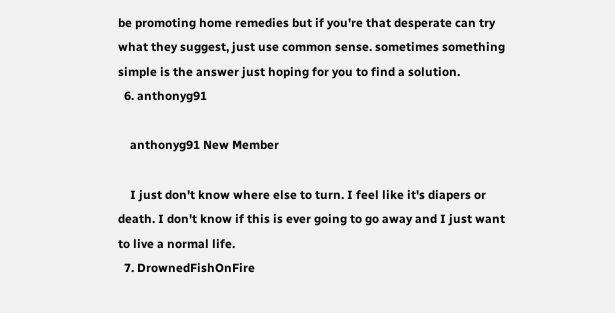be promoting home remedies but if you're that desperate can try what they suggest, just use common sense. sometimes something simple is the answer just hoping for you to find a solution.
  6. anthonyg91

    anthonyg91 New Member

    I just don't know where else to turn. I feel like it's diapers or death. I don't know if this is ever going to go away and I just want to live a normal life.
  7. DrownedFishOnFire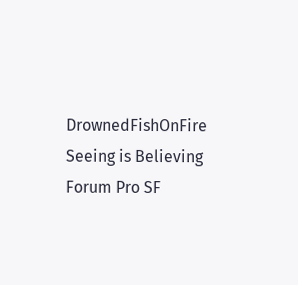DrownedFishOnFire Seeing is Believing Forum Pro SF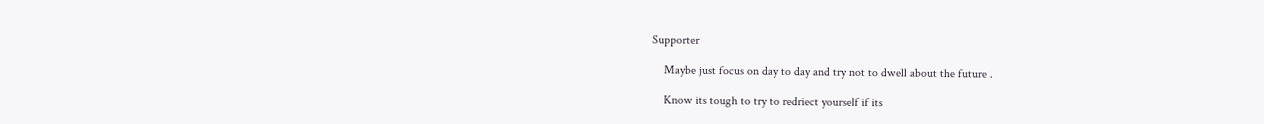Supporter

    Maybe just focus on day to day and try not to dwell about the future .

    Know its tough to try to redriect yourself if its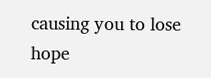causing you to lose hope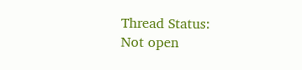Thread Status:
Not open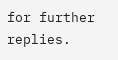for further replies.